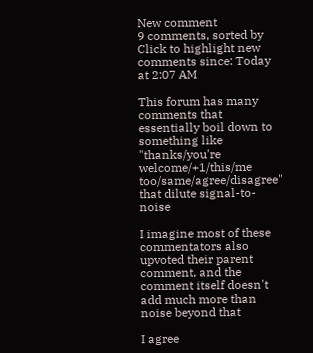New comment
9 comments, sorted by Click to highlight new comments since: Today at 2:07 AM

This forum has many comments that essentially boil down to something like "thanks/you're welcome/+1/this/me too/same/agree/disagree" that dilute signal-to-noise

I imagine most of these commentators also upvoted their parent comment, and the comment itself doesn't add much more than noise beyond that

I agree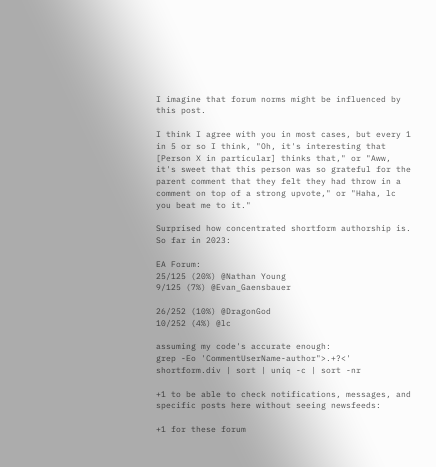I imagine that forum norms might be influenced by this post.

I think I agree with you in most cases, but every 1 in 5 or so I think, "Oh, it's interesting that [Person X in particular] thinks that," or "Aww, it's sweet that this person was so grateful for the parent comment that they felt they had throw in a comment on top of a strong upvote," or "Haha, lc you beat me to it."

Surprised how concentrated shortform authorship is. So far in 2023:

EA Forum:
25/125 (20%) @Nathan Young
9/125 (7%) @Evan_Gaensbauer

26/252 (10%) @DragonGod
10/252 (4%) @lc

assuming my code's accurate enough:
grep -Eo 'CommentUserName-author">.+?<' shortform.div | sort | uniq -c | sort -nr

+1 to be able to check notifications, messages, and specific posts here without seeing newsfeeds:

+1 for these forum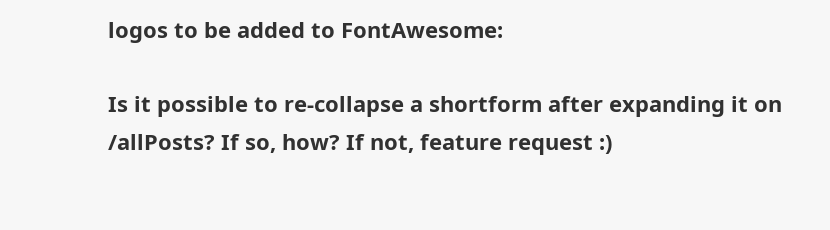logos to be added to FontAwesome:

Is it possible to re-collapse a shortform after expanding it on /allPosts? If so, how? If not, feature request :)